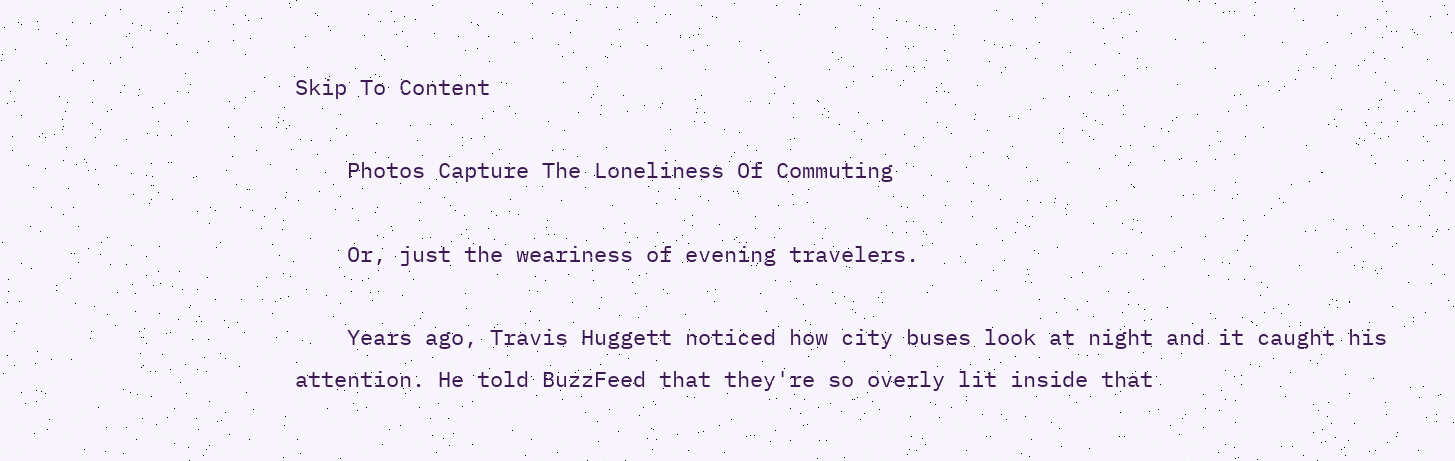Skip To Content

    Photos Capture The Loneliness Of Commuting

    Or, just the weariness of evening travelers.

    Years ago, Travis Huggett noticed how city buses look at night and it caught his attention. He told BuzzFeed that they're so overly lit inside that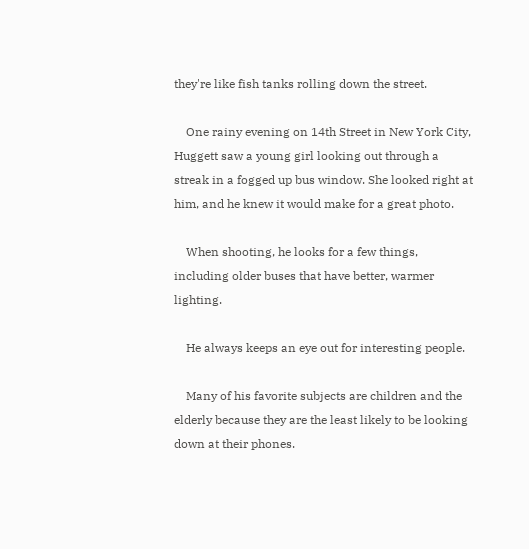they're like fish tanks rolling down the street.

    One rainy evening on 14th Street in New York City, Huggett saw a young girl looking out through a streak in a fogged up bus window. She looked right at him, and he knew it would make for a great photo.

    When shooting, he looks for a few things, including older buses that have better, warmer lighting.

    He always keeps an eye out for interesting people.

    Many of his favorite subjects are children and the elderly because they are the least likely to be looking down at their phones.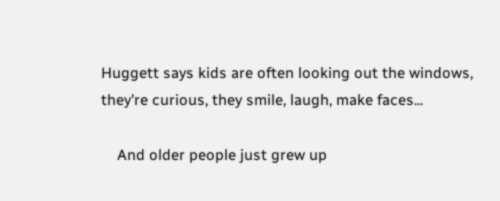Huggett says kids are often looking out the windows, they're curious, they smile, laugh, make faces...

    And older people just grew up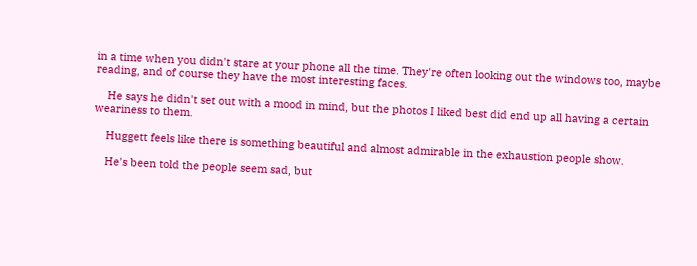in a time when you didn't stare at your phone all the time. They're often looking out the windows too, maybe reading, and of course they have the most interesting faces.

    He says he didn't set out with a mood in mind, but the photos I liked best did end up all having a certain weariness to them.

    Huggett feels like there is something beautiful and almost admirable in the exhaustion people show.

    He's been told the people seem sad, but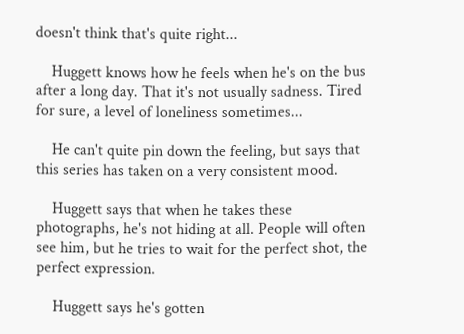doesn't think that's quite right...

    Huggett knows how he feels when he's on the bus after a long day. That it's not usually sadness. Tired for sure, a level of loneliness sometimes...

    He can't quite pin down the feeling, but says that this series has taken on a very consistent mood.

    Huggett says that when he takes these photographs, he's not hiding at all. People will often see him, but he tries to wait for the perfect shot, the perfect expression.

    Huggett says he's gotten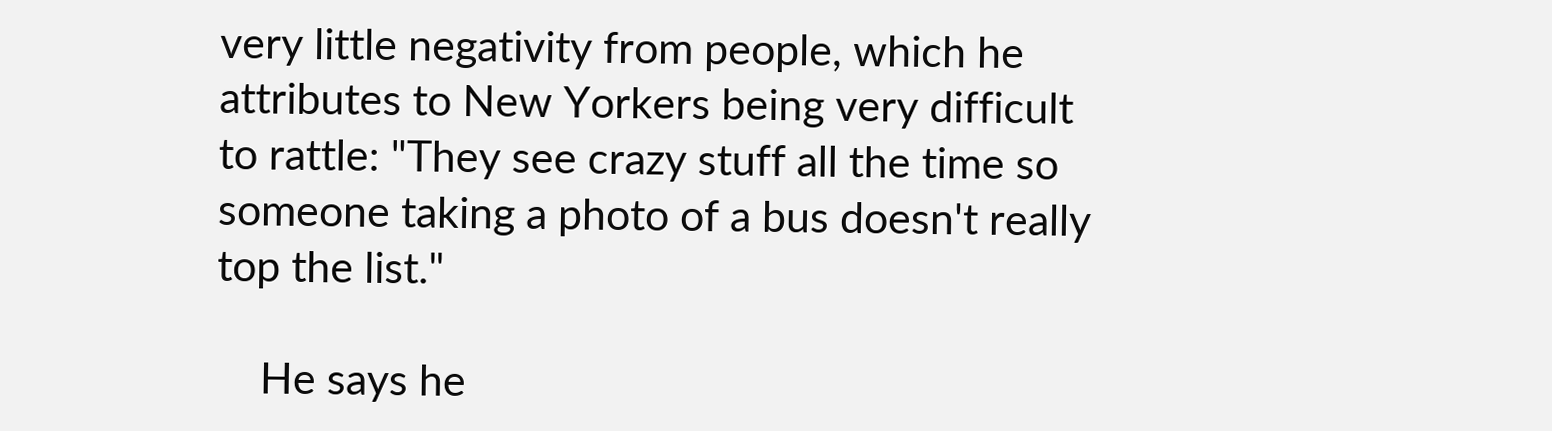very little negativity from people, which he attributes to New Yorkers being very difficult to rattle: "They see crazy stuff all the time so someone taking a photo of a bus doesn't really top the list."

    He says he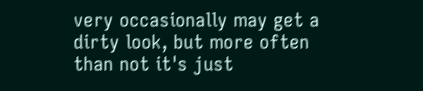very occasionally may get a dirty look, but more often than not it's just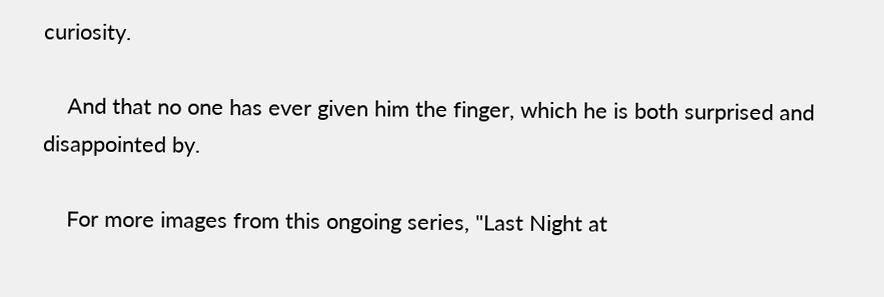curiosity.

    And that no one has ever given him the finger, which he is both surprised and disappointed by.

    For more images from this ongoing series, "Last Night at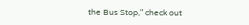the Bus Stop," check out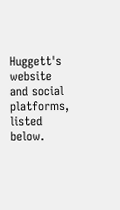Huggett's website and social platforms, listed below.